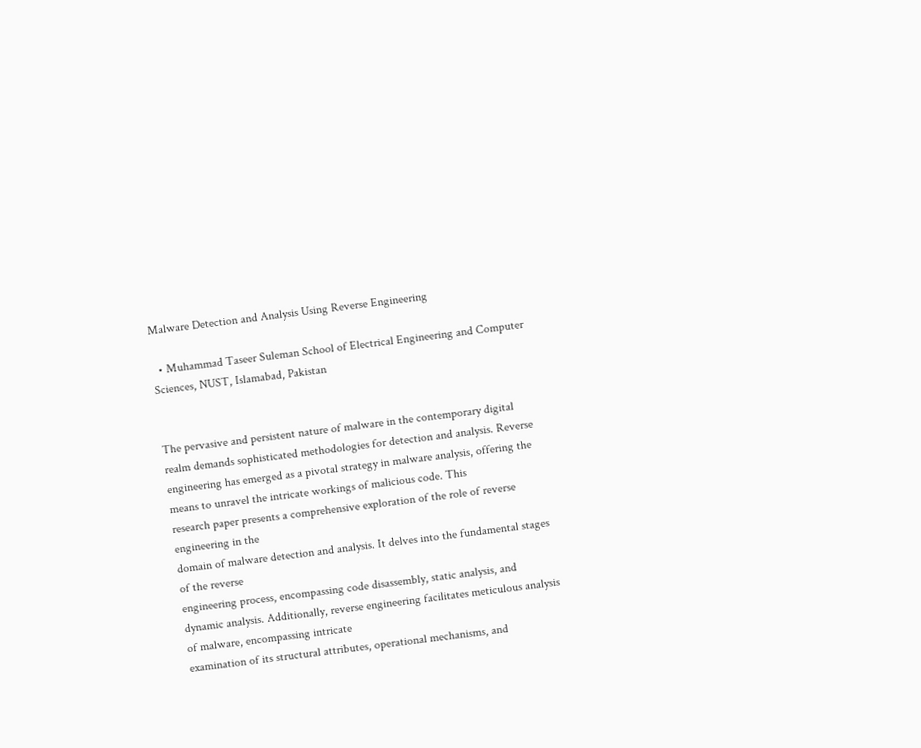Malware Detection and Analysis Using Reverse Engineering

  • Muhammad Taseer Suleman School of Electrical Engineering and Computer Sciences, NUST, Islamabad, Pakistan


The pervasive and persistent nature of malware in the contemporary digital realm demands sophisticated methodologies for detection and analysis. Reverse engineering has emerged as a pivotal strategy in malware analysis, offering the means to unravel the intricate workings of malicious code. This
research paper presents a comprehensive exploration of the role of reverse engineering in the
domain of malware detection and analysis. It delves into the fundamental stages of the reverse
engineering process, encompassing code disassembly, static analysis, and dynamic analysis. Additionally, reverse engineering facilitates meticulous analysis of malware, encompassing intricate
examination of its structural attributes, operational mechanisms, and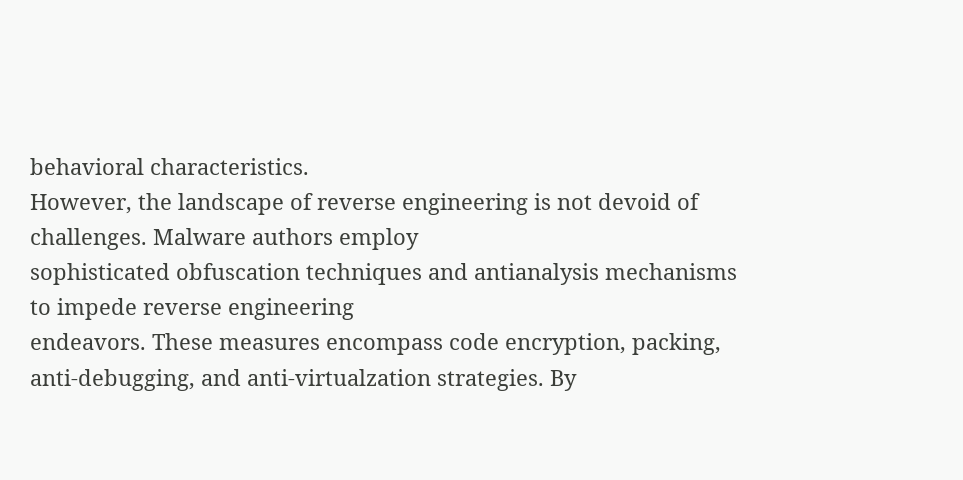behavioral characteristics.
However, the landscape of reverse engineering is not devoid of challenges. Malware authors employ
sophisticated obfuscation techniques and antianalysis mechanisms to impede reverse engineering
endeavors. These measures encompass code encryption, packing, anti-debugging, and anti-virtualzation strategies. By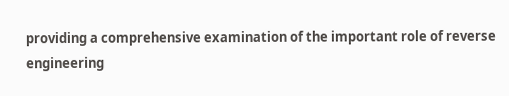providing a comprehensive examination of the important role of reverse
engineering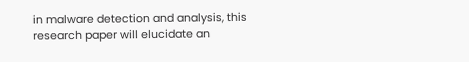in malware detection and analysis, this research paper will elucidate an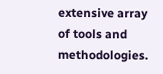extensive array
of tools and methodologies.